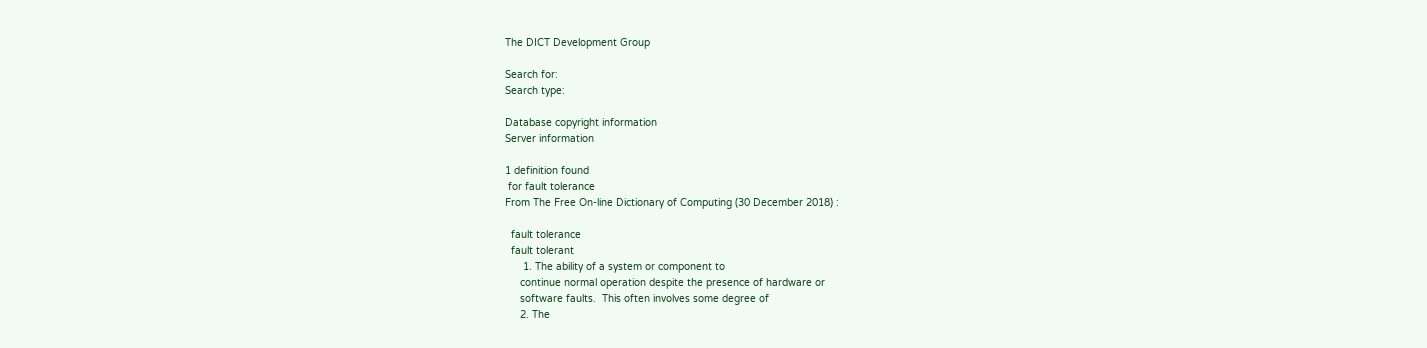The DICT Development Group

Search for:
Search type:

Database copyright information
Server information

1 definition found
 for fault tolerance
From The Free On-line Dictionary of Computing (30 December 2018) :

  fault tolerance
  fault tolerant
      1. The ability of a system or component to
     continue normal operation despite the presence of hardware or
     software faults.  This often involves some degree of
     2. The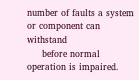number of faults a system or component can withstand
     before normal operation is impaired.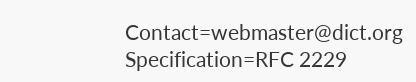Contact=webmaster@dict.org Specification=RFC 2229